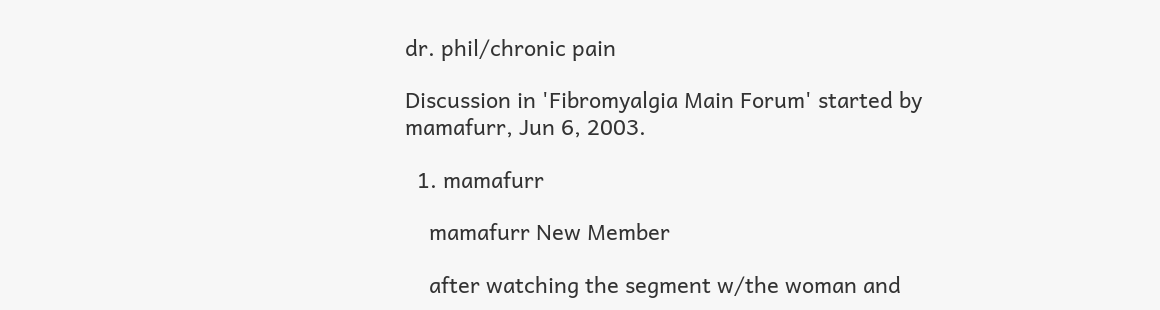dr. phil/chronic pain

Discussion in 'Fibromyalgia Main Forum' started by mamafurr, Jun 6, 2003.

  1. mamafurr

    mamafurr New Member

    after watching the segment w/the woman and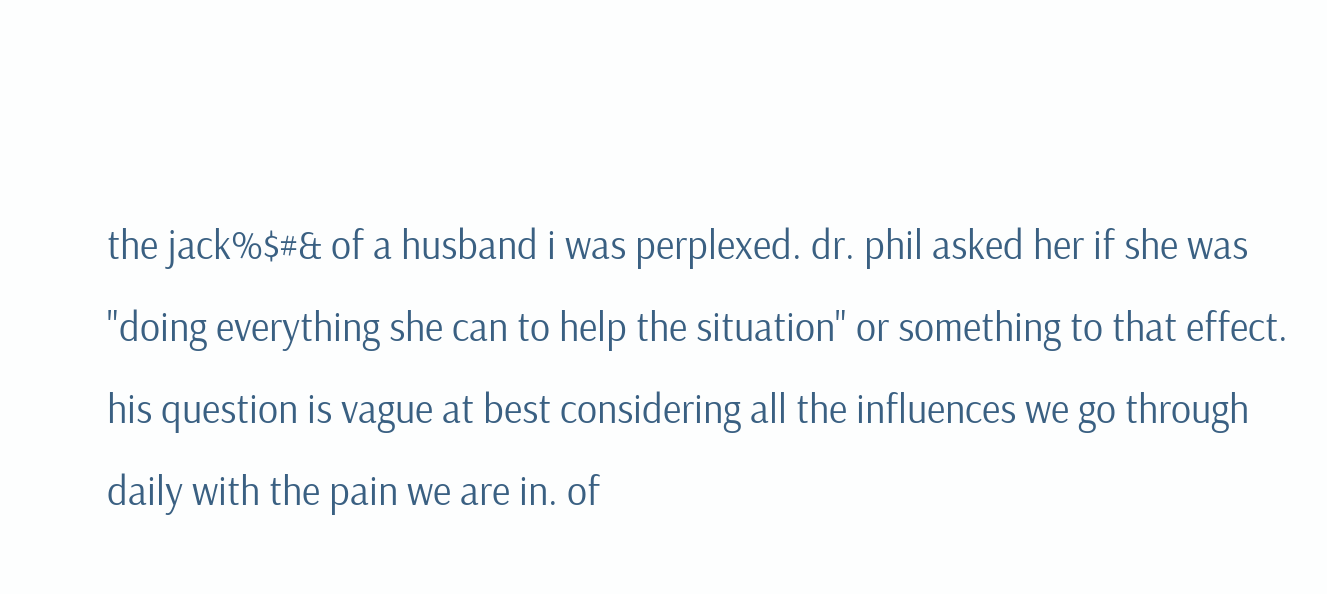the jack%$#& of a husband i was perplexed. dr. phil asked her if she was "doing everything she can to help the situation" or something to that effect. his question is vague at best considering all the influences we go through daily with the pain we are in. of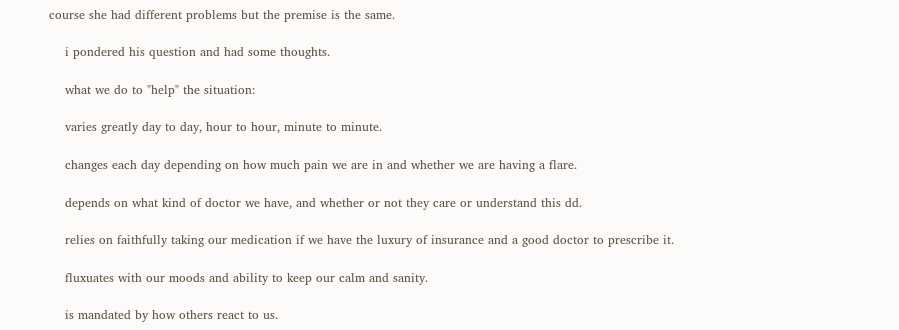course she had different problems but the premise is the same.

    i pondered his question and had some thoughts.

    what we do to "help" the situation:

    varies greatly day to day, hour to hour, minute to minute.

    changes each day depending on how much pain we are in and whether we are having a flare.

    depends on what kind of doctor we have, and whether or not they care or understand this dd.

    relies on faithfully taking our medication if we have the luxury of insurance and a good doctor to prescribe it.

    fluxuates with our moods and ability to keep our calm and sanity.

    is mandated by how others react to us.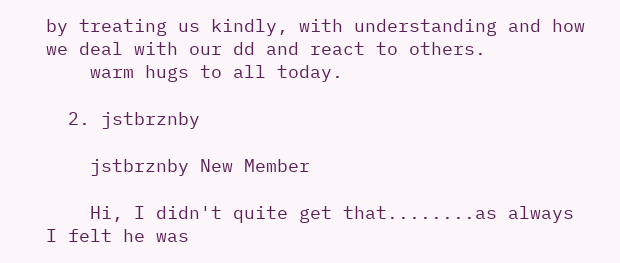by treating us kindly, with understanding and how we deal with our dd and react to others.
    warm hugs to all today.

  2. jstbrznby

    jstbrznby New Member

    Hi, I didn't quite get that........as always I felt he was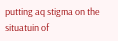putting aq stigma on the situatuin of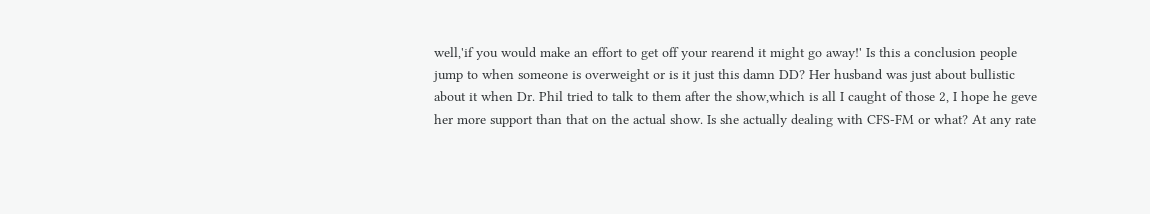well,'if you would make an effort to get off your rearend it might go away!' Is this a conclusion people jump to when someone is overweight or is it just this damn DD? Her husband was just about bullistic about it when Dr. Phil tried to talk to them after the show,which is all I caught of those 2, I hope he geve her more support than that on the actual show. Is she actually dealing with CFS-FM or what? At any rate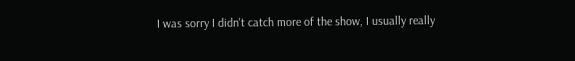I was sorry I didn't catch more of the show, I usually really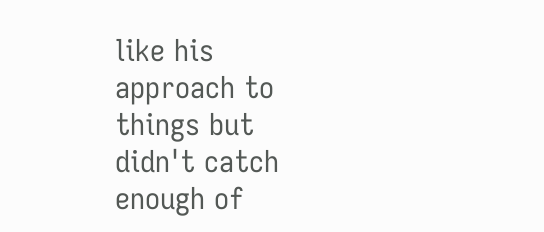like his approach to things but didn't catch enough of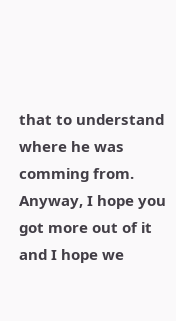that to understand where he was comming from. Anyway, I hope you got more out of it and I hope we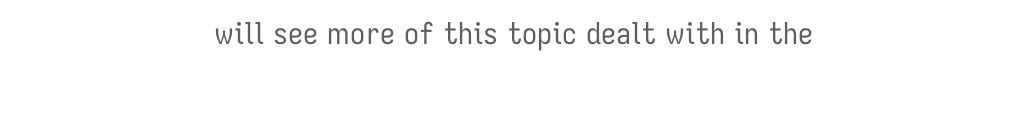will see more of this topic dealt with in the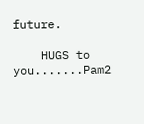future.

    HUGS to you.......Pam2